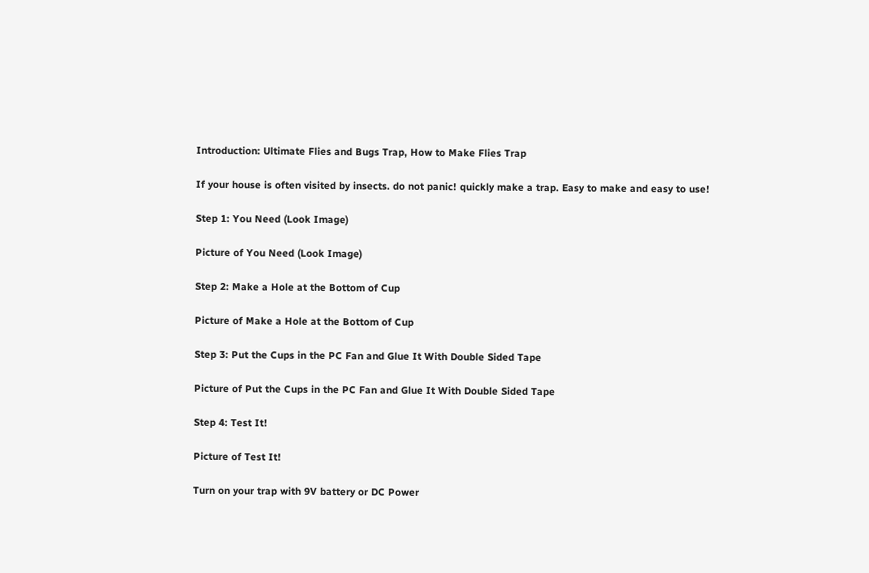Introduction: Ultimate Flies and Bugs Trap, How to Make Flies Trap

If your house is often visited by insects. do not panic! quickly make a trap. Easy to make and easy to use!

Step 1: You Need (Look Image)

Picture of You Need (Look Image)

Step 2: Make a Hole at the Bottom of Cup

Picture of Make a Hole at the Bottom of Cup

Step 3: Put the Cups in the PC Fan and Glue It With Double Sided Tape

Picture of Put the Cups in the PC Fan and Glue It With Double Sided Tape

Step 4: Test It!

Picture of Test It!

Turn on your trap with 9V battery or DC Power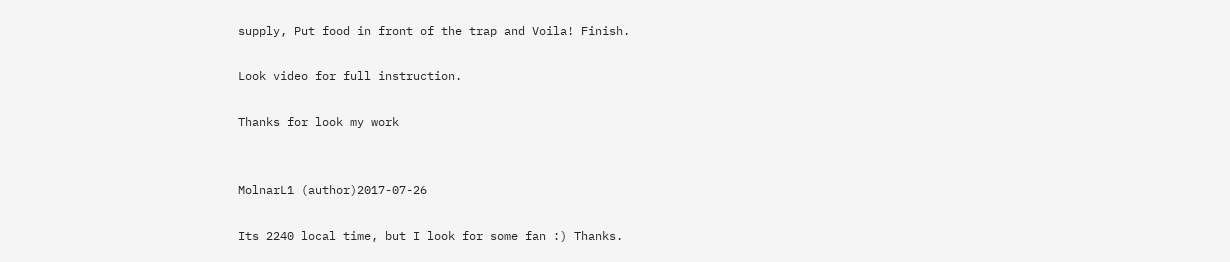supply, Put food in front of the trap and Voila! Finish.

Look video for full instruction.

Thanks for look my work


MolnarL1 (author)2017-07-26

Its 2240 local time, but I look for some fan :) Thanks.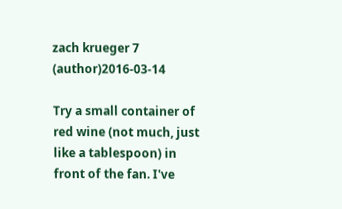zach krueger 7 (author)2016-03-14

Try a small container of red wine (not much, just like a tablespoon) in front of the fan. I've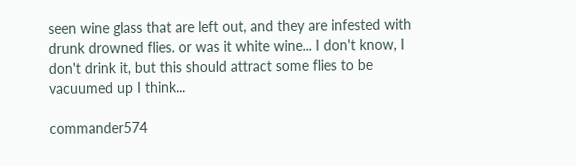seen wine glass that are left out, and they are infested with drunk drowned flies. or was it white wine... I don't know, I don't drink it, but this should attract some flies to be vacuumed up I think...

commander574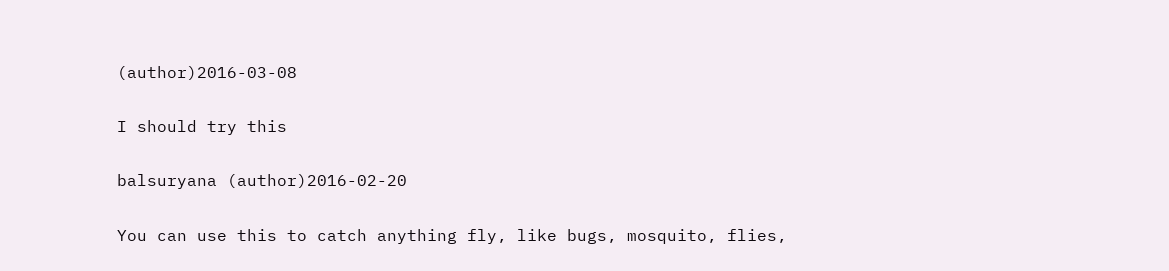(author)2016-03-08

I should try this

balsuryana (author)2016-02-20

You can use this to catch anything fly, like bugs, mosquito, flies,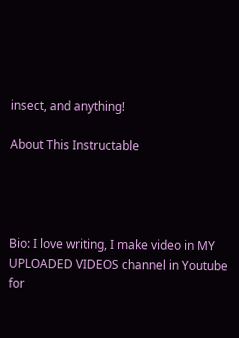insect, and anything!

About This Instructable




Bio: I love writing, I make video in MY UPLOADED VIDEOS channel in Youtube for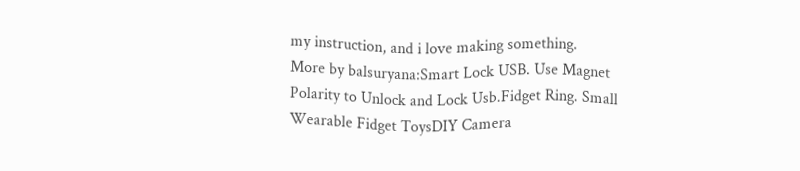my instruction, and i love making something.
More by balsuryana:Smart Lock USB. Use Magnet Polarity to Unlock and Lock Usb.Fidget Ring. Small Wearable Fidget ToysDIY Camera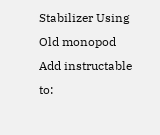Stabilizer Using Old monopod
Add instructable to: